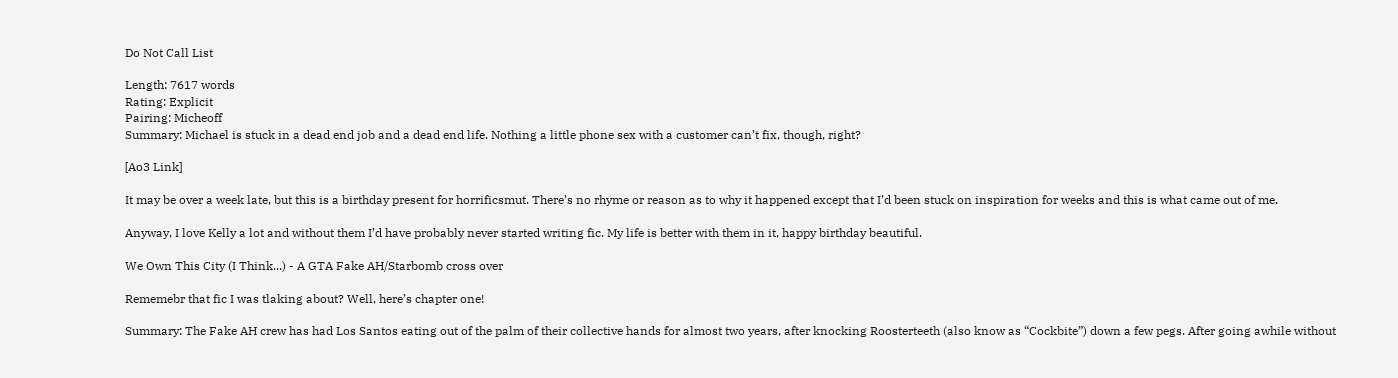Do Not Call List

Length: 7617 words
Rating: Explicit
Pairing: Micheoff
Summary: Michael is stuck in a dead end job and a dead end life. Nothing a little phone sex with a customer can’t fix, though, right?

[Ao3 Link]

It may be over a week late, but this is a birthday present for horrificsmut. There’s no rhyme or reason as to why it happened except that I’d been stuck on inspiration for weeks and this is what came out of me.

Anyway, I love Kelly a lot and without them I’d have probably never started writing fic. My life is better with them in it, happy birthday beautiful.

We Own This City (I Think...) - A GTA Fake AH/Starbomb cross over

Rememebr that fic I was tlaking about? Well, here’s chapter one!

Summary: The Fake AH crew has had Los Santos eating out of the palm of their collective hands for almost two years, after knocking Roosterteeth (also know as “Cockbite”) down a few pegs. After going awhile without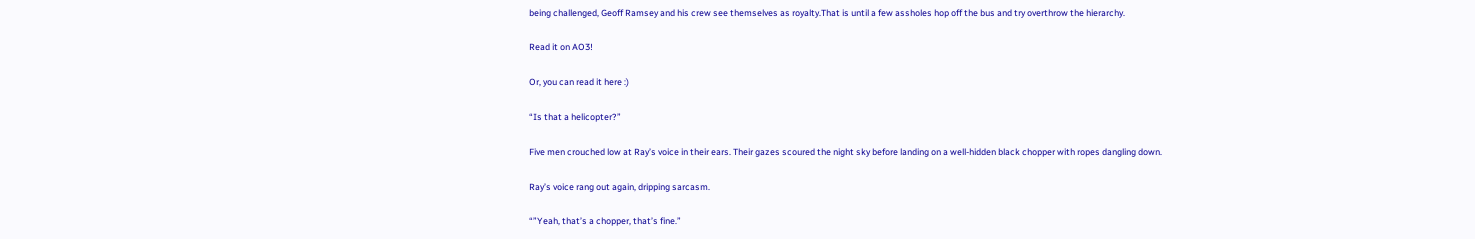being challenged, Geoff Ramsey and his crew see themselves as royalty.That is until a few assholes hop off the bus and try overthrow the hierarchy.

Read it on AO3!

Or, you can read it here :)

“Is that a helicopter?”

Five men crouched low at Ray’s voice in their ears. Their gazes scoured the night sky before landing on a well-hidden black chopper with ropes dangling down.

Ray’s voice rang out again, dripping sarcasm.

“”Yeah, that’s a chopper, that’s fine.”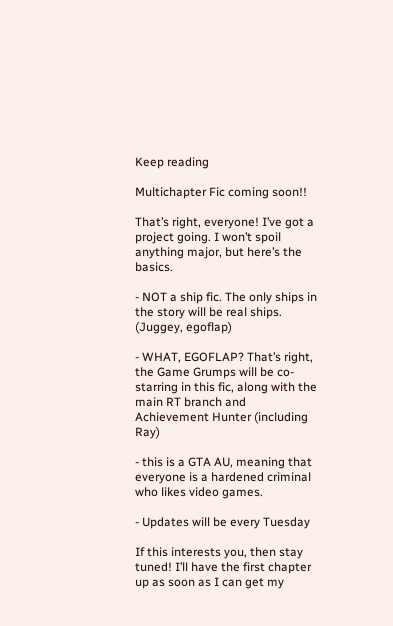Keep reading

Multichapter Fic coming soon!!

That’s right, everyone! I’ve got a project going. I won’t spoil anything major, but here’s the basics.

- NOT a ship fic. The only ships in the story will be real ships. (Juggey, egoflap)

- WHAT, EGOFLAP? That’s right, the Game Grumps will be co-starring in this fic, along with the main RT branch and Achievement Hunter (including Ray)

- this is a GTA AU, meaning that everyone is a hardened criminal who likes video games.

- Updates will be every Tuesday

If this interests you, then stay tuned! I’ll have the first chapter up as soon as I can get my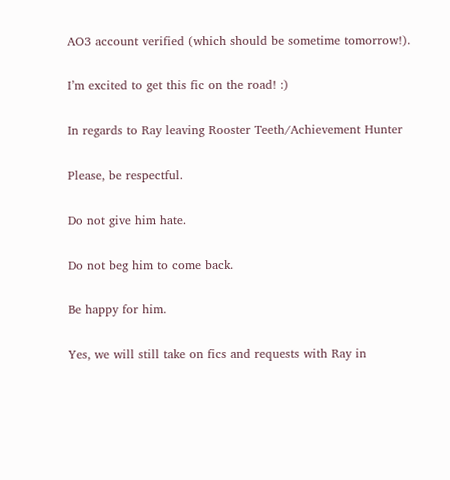AO3 account verified (which should be sometime tomorrow!).

I’m excited to get this fic on the road! :)

In regards to Ray leaving Rooster Teeth/Achievement Hunter

Please, be respectful.

Do not give him hate.

Do not beg him to come back.

Be happy for him.

Yes, we will still take on fics and requests with Ray in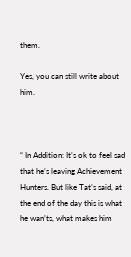them.

Yes, you can still write about him.



“ In Addition: It’s ok to feel sad that he’s leaving Achievement Hunters. But like Tat’s said, at the end of the day this is what he wan’ts, what makes him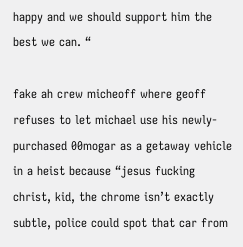happy and we should support him the best we can. “

fake ah crew micheoff where geoff refuses to let michael use his newly-purchased 00mogar as a getaway vehicle in a heist because “jesus fucking christ, kid, the chrome isn’t exactly subtle, police could spot that car from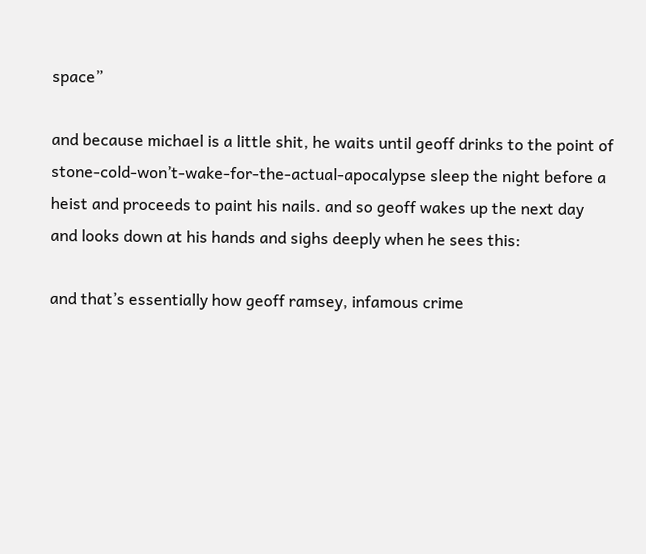space”

and because michael is a little shit, he waits until geoff drinks to the point of stone-cold-won’t-wake-for-the-actual-apocalypse sleep the night before a heist and proceeds to paint his nails. and so geoff wakes up the next day and looks down at his hands and sighs deeply when he sees this:

and that’s essentially how geoff ramsey, infamous crime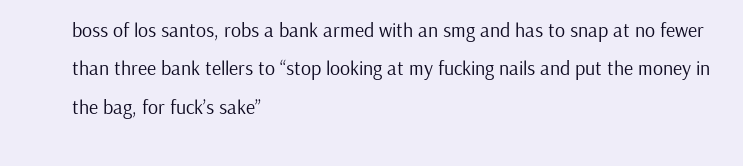boss of los santos, robs a bank armed with an smg and has to snap at no fewer than three bank tellers to “stop looking at my fucking nails and put the money in the bag, for fuck’s sake”